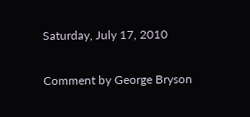Saturday, July 17, 2010

Comment by George Bryson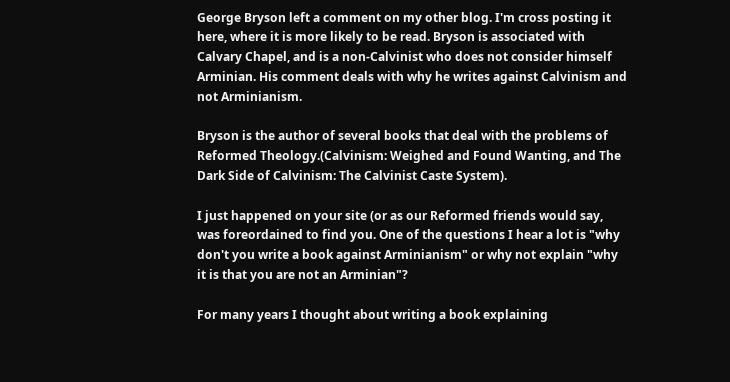George Bryson left a comment on my other blog. I'm cross posting it here, where it is more likely to be read. Bryson is associated with Calvary Chapel, and is a non-Calvinist who does not consider himself Arminian. His comment deals with why he writes against Calvinism and not Arminianism.

Bryson is the author of several books that deal with the problems of Reformed Theology.(Calvinism: Weighed and Found Wanting, and The Dark Side of Calvinism: The Calvinist Caste System).

I just happened on your site (or as our Reformed friends would say, was foreordained to find you. One of the questions I hear a lot is "why don't you write a book against Arminianism" or why not explain "why it is that you are not an Arminian"?

For many years I thought about writing a book explaining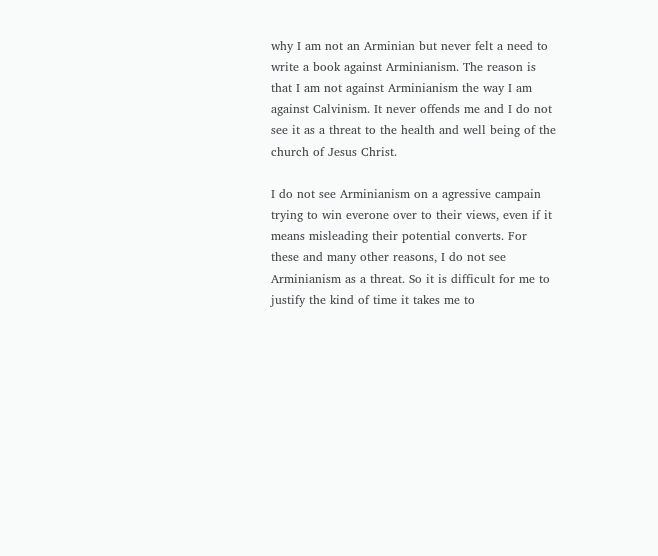why I am not an Arminian but never felt a need to write a book against Arminianism. The reason is that I am not against Arminianism the way I am against Calvinism. It never offends me and I do not see it as a threat to the health and well being of the church of Jesus Christ.

I do not see Arminianism on a agressive campain trying to win everone over to their views, even if it means misleading their potential converts. For these and many other reasons, I do not see Arminianism as a threat. So it is difficult for me to justify the kind of time it takes me to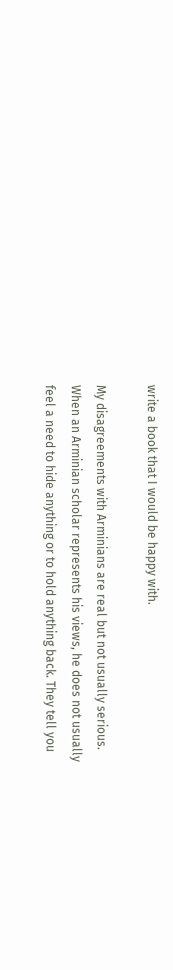write a book that I would be happy with.

My disagreements with Arminians are real but not usually serious. When an Arminian scholar represents his views, he does not usually feel a need to hide anything or to hold anything back. They tell you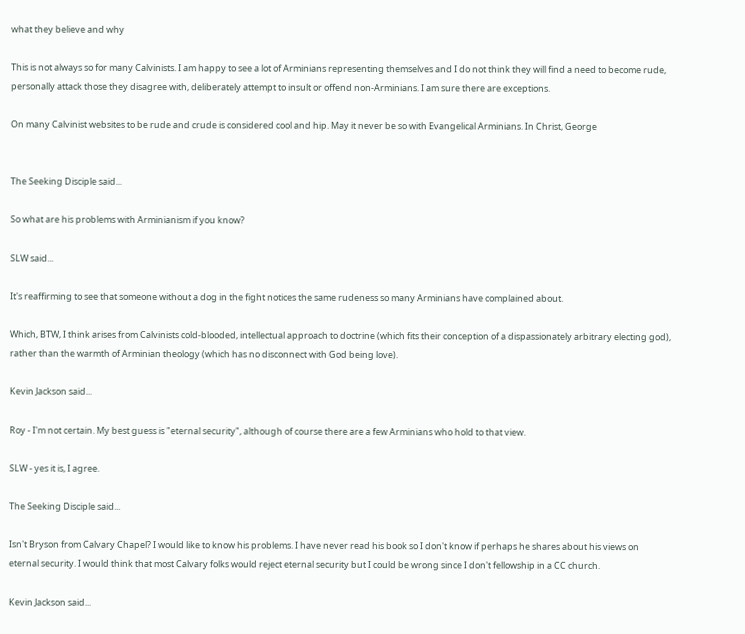what they believe and why

This is not always so for many Calvinists. I am happy to see a lot of Arminians representing themselves and I do not think they will find a need to become rude, personally attack those they disagree with, deliberately attempt to insult or offend non-Arminians. I am sure there are exceptions.

On many Calvinist websites to be rude and crude is considered cool and hip. May it never be so with Evangelical Arminians. In Christ, George


The Seeking Disciple said...

So what are his problems with Arminianism if you know?

SLW said...

It's reaffirming to see that someone without a dog in the fight notices the same rudeness so many Arminians have complained about.

Which, BTW, I think arises from Calvinists cold-blooded, intellectual approach to doctrine (which fits their conception of a dispassionately arbitrary electing god), rather than the warmth of Arminian theology (which has no disconnect with God being love).

Kevin Jackson said...

Roy - I'm not certain. My best guess is "eternal security", although of course there are a few Arminians who hold to that view.

SLW - yes it is, I agree.

The Seeking Disciple said...

Isn't Bryson from Calvary Chapel? I would like to know his problems. I have never read his book so I don't know if perhaps he shares about his views on eternal security. I would think that most Calvary folks would reject eternal security but I could be wrong since I don't fellowship in a CC church.

Kevin Jackson said...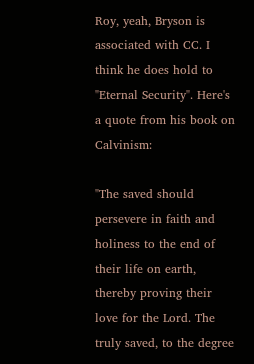Roy, yeah, Bryson is associated with CC. I think he does hold to "Eternal Security". Here's a quote from his book on Calvinism:

"The saved should persevere in faith and holiness to the end of their life on earth, thereby proving their love for the Lord. The truly saved, to the degree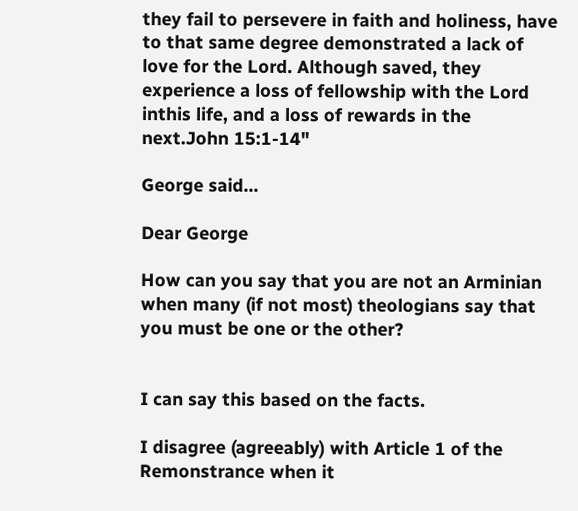they fail to persevere in faith and holiness, have to that same degree demonstrated a lack of love for the Lord. Although saved, they experience a loss of fellowship with the Lord inthis life, and a loss of rewards in the next.John 15:1-14"

George said...

Dear George

How can you say that you are not an Arminian when many (if not most) theologians say that you must be one or the other?


I can say this based on the facts.

I disagree (agreeably) with Article 1 of the Remonstrance when it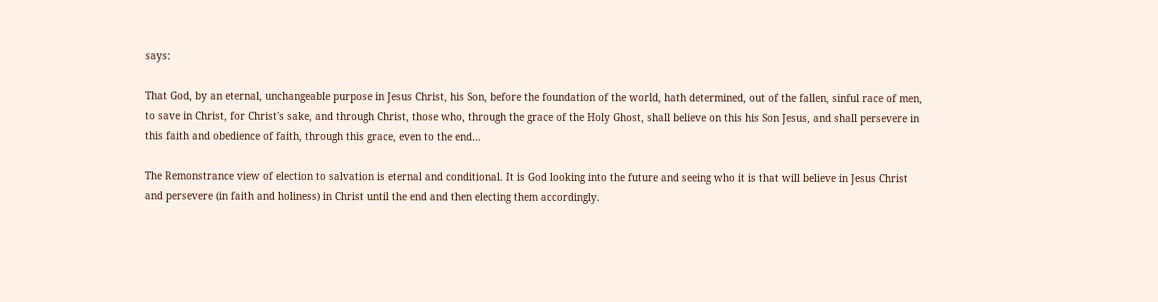says:

That God, by an eternal, unchangeable purpose in Jesus Christ, his Son, before the foundation of the world, hath determined, out of the fallen, sinful race of men, to save in Christ, for Christ's sake, and through Christ, those who, through the grace of the Holy Ghost, shall believe on this his Son Jesus, and shall persevere in this faith and obedience of faith, through this grace, even to the end…

The Remonstrance view of election to salvation is eternal and conditional. It is God looking into the future and seeing who it is that will believe in Jesus Christ and persevere (in faith and holiness) in Christ until the end and then electing them accordingly.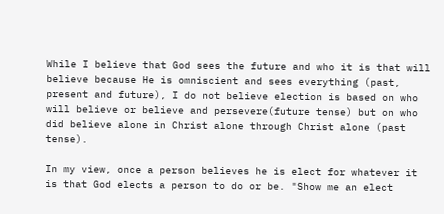While I believe that God sees the future and who it is that will believe because He is omniscient and sees everything (past, present and future), I do not believe election is based on who will believe or believe and persevere(future tense) but on who did believe alone in Christ alone through Christ alone (past tense).

In my view, once a person believes he is elect for whatever it is that God elects a person to do or be. "Show me an elect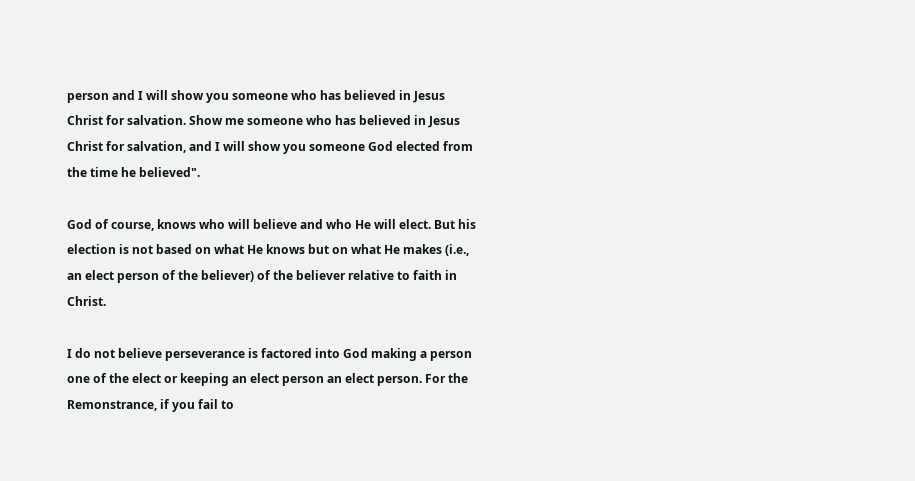person and I will show you someone who has believed in Jesus Christ for salvation. Show me someone who has believed in Jesus Christ for salvation, and I will show you someone God elected from the time he believed".

God of course, knows who will believe and who He will elect. But his election is not based on what He knows but on what He makes (i.e., an elect person of the believer) of the believer relative to faith in Christ.

I do not believe perseverance is factored into God making a person one of the elect or keeping an elect person an elect person. For the Remonstrance, if you fail to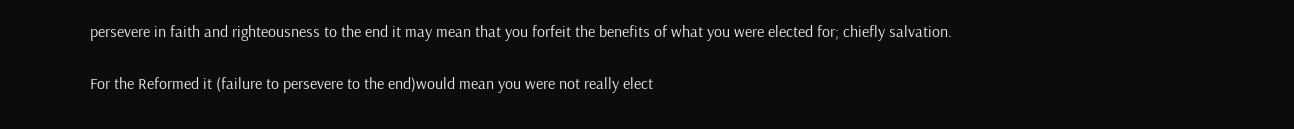persevere in faith and righteousness to the end it may mean that you forfeit the benefits of what you were elected for; chiefly salvation.

For the Reformed it (failure to persevere to the end)would mean you were not really elect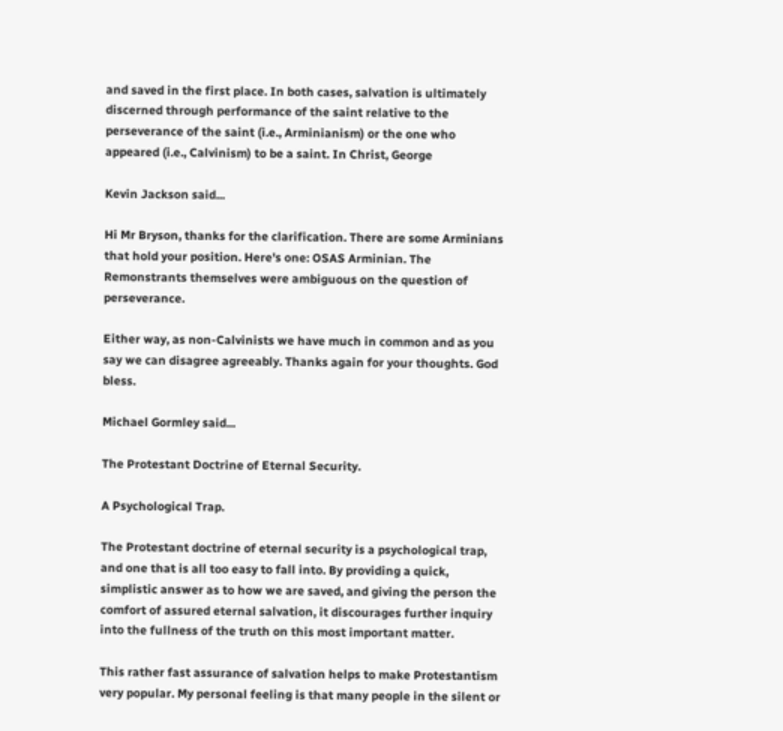and saved in the first place. In both cases, salvation is ultimately discerned through performance of the saint relative to the perseverance of the saint (i.e., Arminianism) or the one who appeared (i.e., Calvinism) to be a saint. In Christ, George

Kevin Jackson said...

Hi Mr Bryson, thanks for the clarification. There are some Arminians that hold your position. Here's one: OSAS Arminian. The Remonstrants themselves were ambiguous on the question of perseverance.

Either way, as non-Calvinists we have much in common and as you say we can disagree agreeably. Thanks again for your thoughts. God bless.

Michael Gormley said...

The Protestant Doctrine of Eternal Security.

A Psychological Trap.

The Protestant doctrine of eternal security is a psychological trap, and one that is all too easy to fall into. By providing a quick, simplistic answer as to how we are saved, and giving the person the comfort of assured eternal salvation, it discourages further inquiry into the fullness of the truth on this most important matter.

This rather fast assurance of salvation helps to make Protestantism very popular. My personal feeling is that many people in the silent or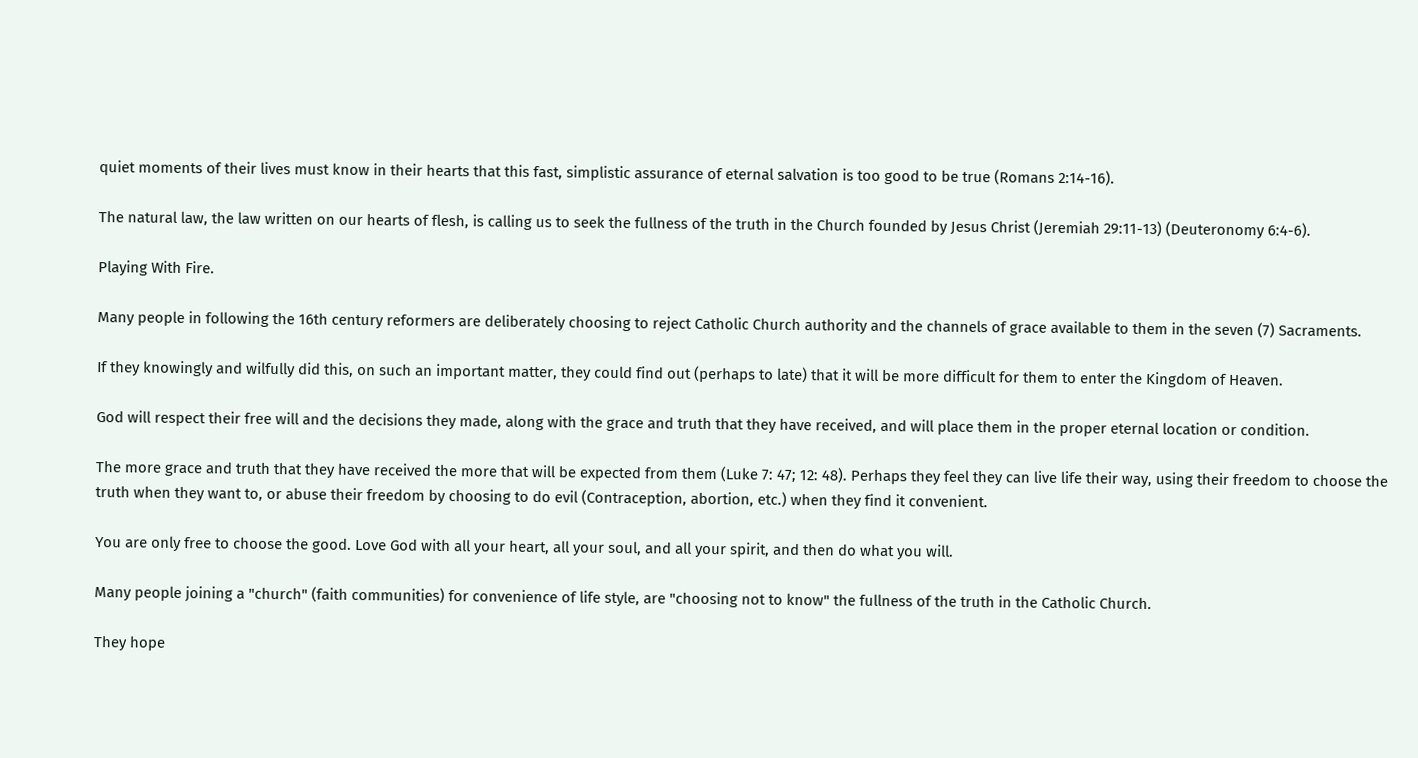quiet moments of their lives must know in their hearts that this fast, simplistic assurance of eternal salvation is too good to be true (Romans 2:14-16).

The natural law, the law written on our hearts of flesh, is calling us to seek the fullness of the truth in the Church founded by Jesus Christ (Jeremiah 29:11-13) (Deuteronomy 6:4-6).

Playing With Fire.

Many people in following the 16th century reformers are deliberately choosing to reject Catholic Church authority and the channels of grace available to them in the seven (7) Sacraments.

If they knowingly and wilfully did this, on such an important matter, they could find out (perhaps to late) that it will be more difficult for them to enter the Kingdom of Heaven.

God will respect their free will and the decisions they made, along with the grace and truth that they have received, and will place them in the proper eternal location or condition.

The more grace and truth that they have received the more that will be expected from them (Luke 7: 47; 12: 48). Perhaps they feel they can live life their way, using their freedom to choose the truth when they want to, or abuse their freedom by choosing to do evil (Contraception, abortion, etc.) when they find it convenient.

You are only free to choose the good. Love God with all your heart, all your soul, and all your spirit, and then do what you will.

Many people joining a "church" (faith communities) for convenience of life style, are "choosing not to know" the fullness of the truth in the Catholic Church.

They hope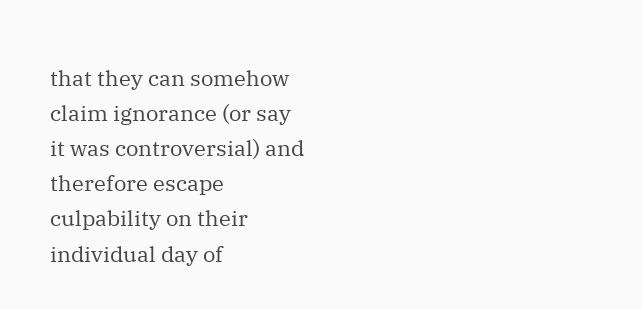that they can somehow claim ignorance (or say it was controversial) and therefore escape culpability on their individual day of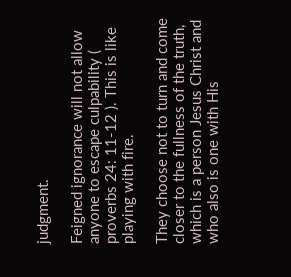judgment.

Feigned ignorance will not allow anyone to escape culpability ( proverbs 24: 11-12 ). This is like playing with fire.

They choose not to turn and come closer to the fullness of the truth, which is a person Jesus Christ and who also is one with His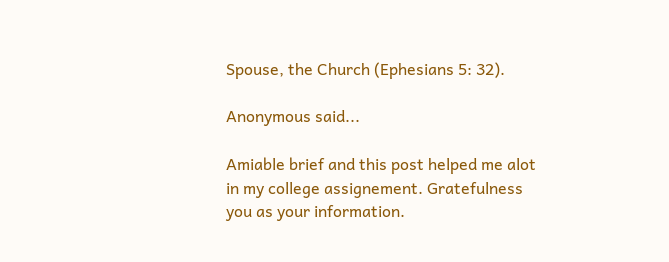Spouse, the Church (Ephesians 5: 32).

Anonymous said...

Amiable brief and this post helped me alot in my college assignement. Gratefulness you as your information.